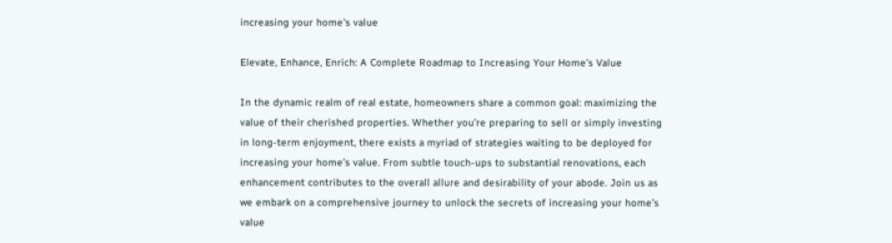increasing your home's value

Elevate, Enhance, Enrich: A Complete Roadmap to Increasing Your Home’s Value

In the dynamic realm of real estate, homeowners share a common goal: maximizing the value of their cherished properties. Whether you’re preparing to sell or simply investing in long-term enjoyment, there exists a myriad of strategies waiting to be deployed for increasing your home’s value. From subtle touch-ups to substantial renovations, each enhancement contributes to the overall allure and desirability of your abode. Join us as we embark on a comprehensive journey to unlock the secrets of increasing your home’s value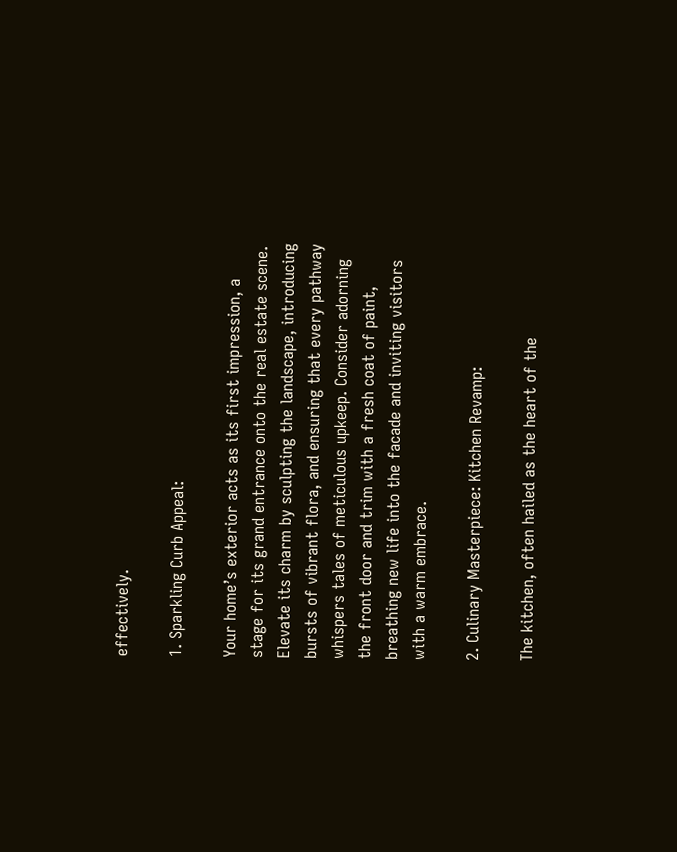effectively.

1. Sparkling Curb Appeal:

Your home’s exterior acts as its first impression, a stage for its grand entrance onto the real estate scene. Elevate its charm by sculpting the landscape, introducing bursts of vibrant flora, and ensuring that every pathway whispers tales of meticulous upkeep. Consider adorning the front door and trim with a fresh coat of paint, breathing new life into the facade and inviting visitors with a warm embrace.

2. Culinary Masterpiece: Kitchen Revamp:

The kitchen, often hailed as the heart of the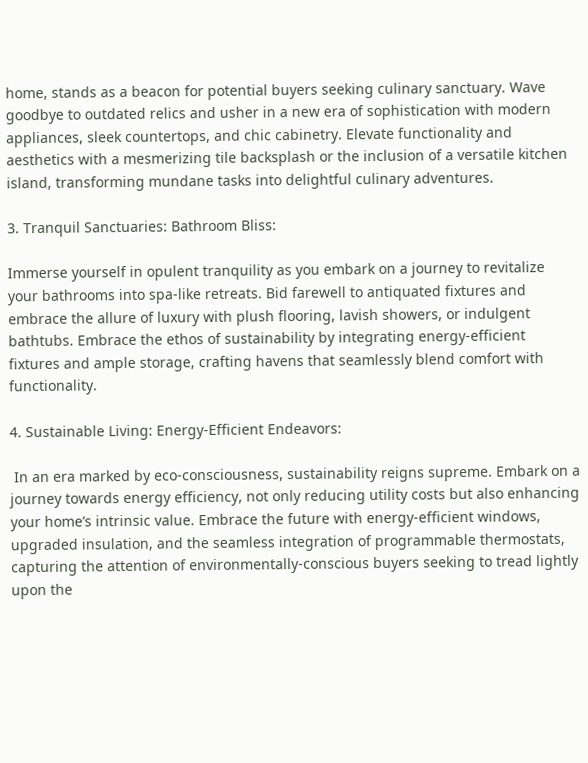home, stands as a beacon for potential buyers seeking culinary sanctuary. Wave goodbye to outdated relics and usher in a new era of sophistication with modern appliances, sleek countertops, and chic cabinetry. Elevate functionality and aesthetics with a mesmerizing tile backsplash or the inclusion of a versatile kitchen island, transforming mundane tasks into delightful culinary adventures.

3. Tranquil Sanctuaries: Bathroom Bliss:

Immerse yourself in opulent tranquility as you embark on a journey to revitalize your bathrooms into spa-like retreats. Bid farewell to antiquated fixtures and embrace the allure of luxury with plush flooring, lavish showers, or indulgent bathtubs. Embrace the ethos of sustainability by integrating energy-efficient fixtures and ample storage, crafting havens that seamlessly blend comfort with functionality.

4. Sustainable Living: Energy-Efficient Endeavors:

 In an era marked by eco-consciousness, sustainability reigns supreme. Embark on a journey towards energy efficiency, not only reducing utility costs but also enhancing your home’s intrinsic value. Embrace the future with energy-efficient windows, upgraded insulation, and the seamless integration of programmable thermostats, capturing the attention of environmentally-conscious buyers seeking to tread lightly upon the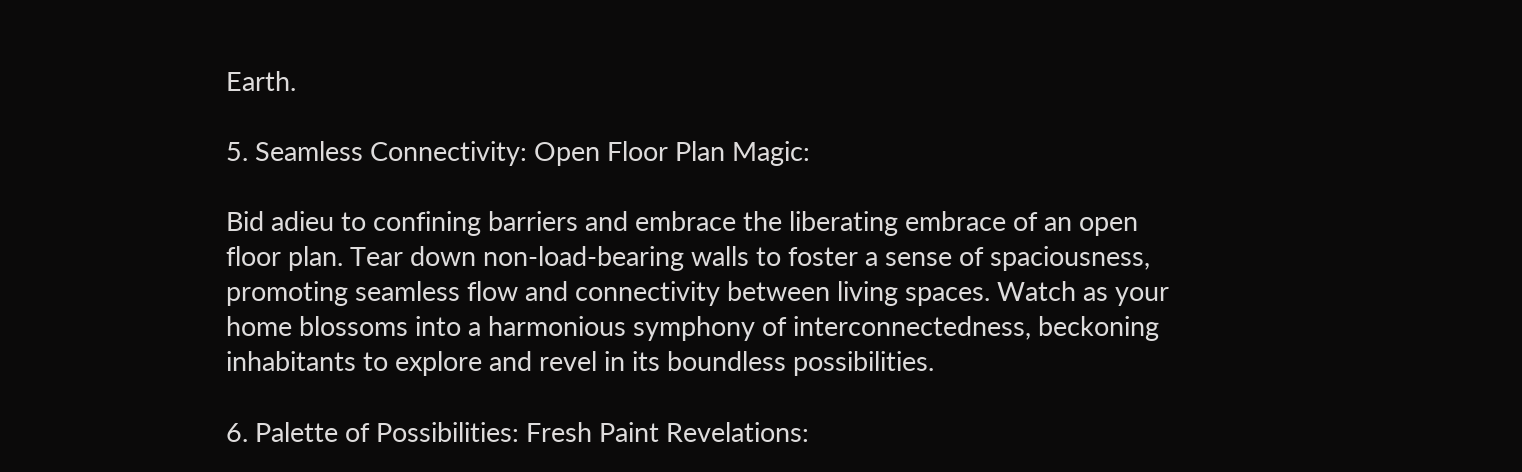Earth.

5. Seamless Connectivity: Open Floor Plan Magic:

Bid adieu to confining barriers and embrace the liberating embrace of an open floor plan. Tear down non-load-bearing walls to foster a sense of spaciousness, promoting seamless flow and connectivity between living spaces. Watch as your home blossoms into a harmonious symphony of interconnectedness, beckoning inhabitants to explore and revel in its boundless possibilities.

6. Palette of Possibilities: Fresh Paint Revelations: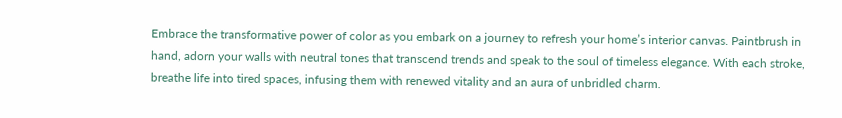Embrace the transformative power of color as you embark on a journey to refresh your home’s interior canvas. Paintbrush in hand, adorn your walls with neutral tones that transcend trends and speak to the soul of timeless elegance. With each stroke, breathe life into tired spaces, infusing them with renewed vitality and an aura of unbridled charm.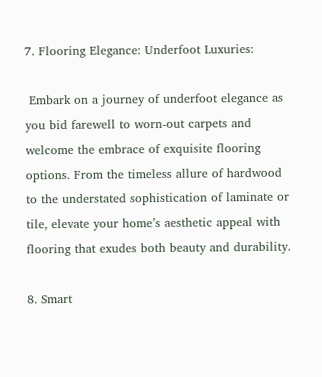7. Flooring Elegance: Underfoot Luxuries:

 Embark on a journey of underfoot elegance as you bid farewell to worn-out carpets and welcome the embrace of exquisite flooring options. From the timeless allure of hardwood to the understated sophistication of laminate or tile, elevate your home’s aesthetic appeal with flooring that exudes both beauty and durability.

8. Smart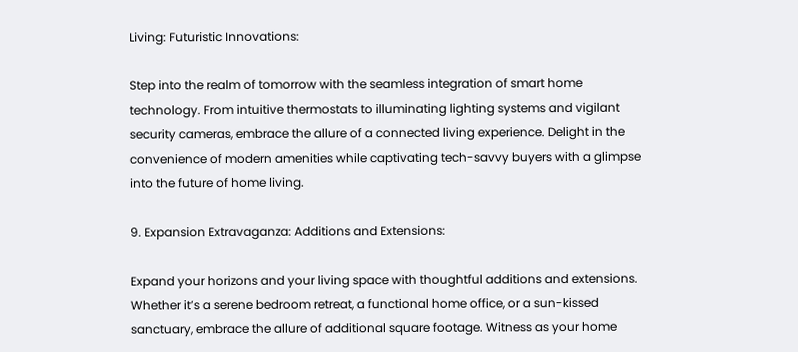Living: Futuristic Innovations:

Step into the realm of tomorrow with the seamless integration of smart home technology. From intuitive thermostats to illuminating lighting systems and vigilant security cameras, embrace the allure of a connected living experience. Delight in the convenience of modern amenities while captivating tech-savvy buyers with a glimpse into the future of home living.

9. Expansion Extravaganza: Additions and Extensions:

Expand your horizons and your living space with thoughtful additions and extensions. Whether it’s a serene bedroom retreat, a functional home office, or a sun-kissed sanctuary, embrace the allure of additional square footage. Witness as your home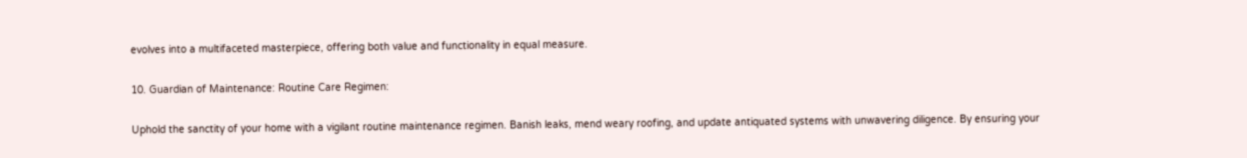evolves into a multifaceted masterpiece, offering both value and functionality in equal measure.

10. Guardian of Maintenance: Routine Care Regimen:

Uphold the sanctity of your home with a vigilant routine maintenance regimen. Banish leaks, mend weary roofing, and update antiquated systems with unwavering diligence. By ensuring your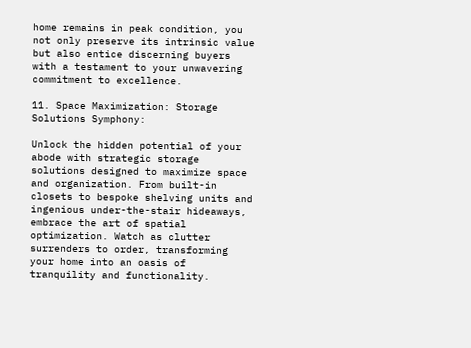home remains in peak condition, you not only preserve its intrinsic value but also entice discerning buyers with a testament to your unwavering commitment to excellence.

11. Space Maximization: Storage Solutions Symphony:

Unlock the hidden potential of your abode with strategic storage solutions designed to maximize space and organization. From built-in closets to bespoke shelving units and ingenious under-the-stair hideaways, embrace the art of spatial optimization. Watch as clutter surrenders to order, transforming your home into an oasis of tranquility and functionality.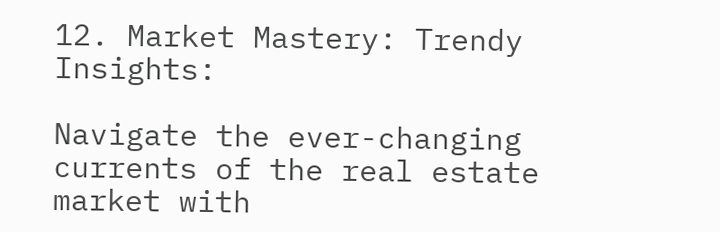12. Market Mastery: Trendy Insights:

Navigate the ever-changing currents of the real estate market with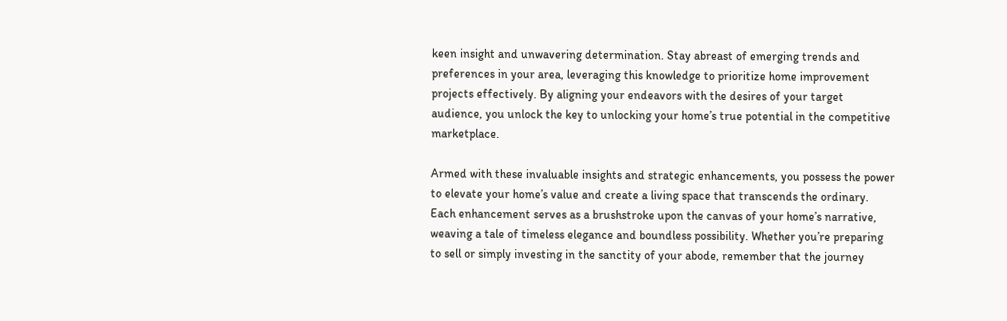keen insight and unwavering determination. Stay abreast of emerging trends and preferences in your area, leveraging this knowledge to prioritize home improvement projects effectively. By aligning your endeavors with the desires of your target audience, you unlock the key to unlocking your home’s true potential in the competitive marketplace.

Armed with these invaluable insights and strategic enhancements, you possess the power to elevate your home’s value and create a living space that transcends the ordinary. Each enhancement serves as a brushstroke upon the canvas of your home’s narrative, weaving a tale of timeless elegance and boundless possibility. Whether you’re preparing to sell or simply investing in the sanctity of your abode, remember that the journey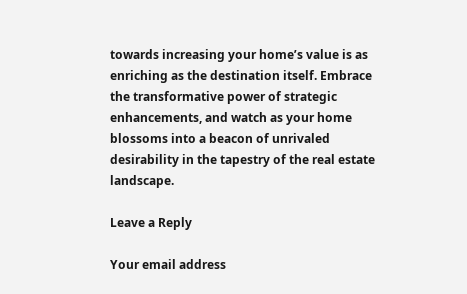towards increasing your home’s value is as enriching as the destination itself. Embrace the transformative power of strategic enhancements, and watch as your home blossoms into a beacon of unrivaled desirability in the tapestry of the real estate landscape.

Leave a Reply

Your email address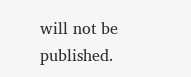will not be published.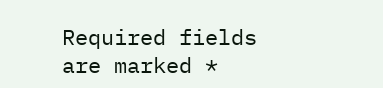Required fields are marked *